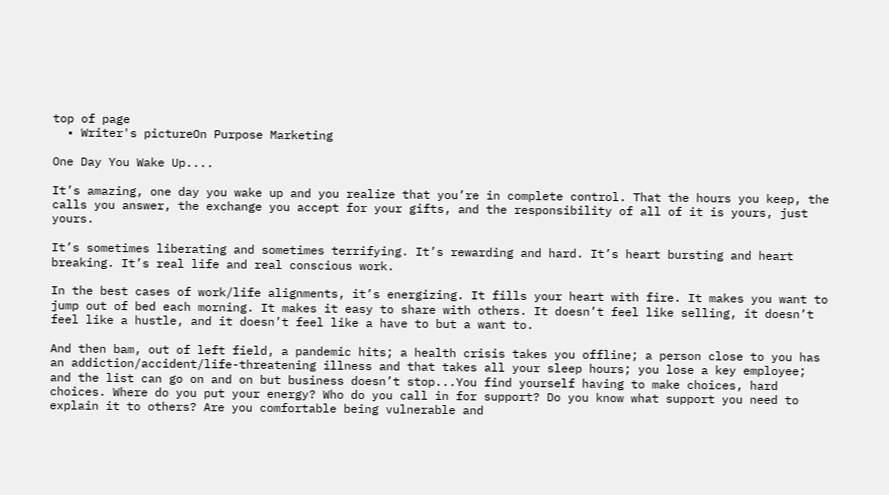top of page
  • Writer's pictureOn Purpose Marketing

One Day You Wake Up....

It’s amazing, one day you wake up and you realize that you’re in complete control. That the hours you keep, the calls you answer, the exchange you accept for your gifts, and the responsibility of all of it is yours, just yours.

It’s sometimes liberating and sometimes terrifying. It’s rewarding and hard. It’s heart bursting and heart breaking. It’s real life and real conscious work.

In the best cases of work/life alignments, it’s energizing. It fills your heart with fire. It makes you want to jump out of bed each morning. It makes it easy to share with others. It doesn’t feel like selling, it doesn’t feel like a hustle, and it doesn’t feel like a have to but a want to.

And then bam, out of left field, a pandemic hits; a health crisis takes you offline; a person close to you has an addiction/accident/life-threatening illness and that takes all your sleep hours; you lose a key employee; and the list can go on and on but business doesn’t stop...You find yourself having to make choices, hard choices. Where do you put your energy? Who do you call in for support? Do you know what support you need to explain it to others? Are you comfortable being vulnerable and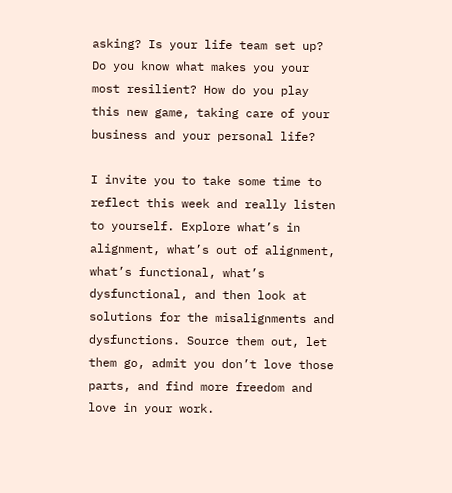asking? Is your life team set up? Do you know what makes you your most resilient? How do you play this new game, taking care of your business and your personal life?

I invite you to take some time to reflect this week and really listen to yourself. Explore what’s in alignment, what’s out of alignment, what’s functional, what’s dysfunctional, and then look at solutions for the misalignments and dysfunctions. Source them out, let them go, admit you don’t love those parts, and find more freedom and love in your work.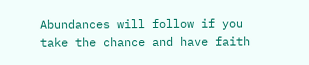Abundances will follow if you take the chance and have faith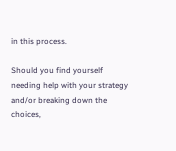in this process.

Should you find yourself needing help with your strategy and/or breaking down the choices,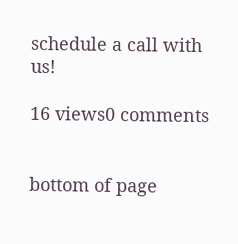schedule a call with us!

16 views0 comments


bottom of page